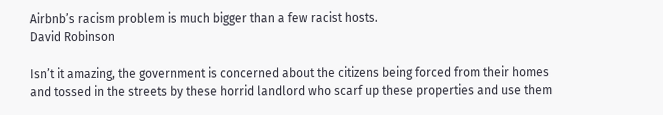Airbnb’s racism problem is much bigger than a few racist hosts.
David Robinson

Isn’t it amazing, the government is concerned about the citizens being forced from their homes and tossed in the streets by these horrid landlord who scarf up these properties and use them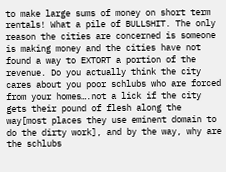to make large sums of money on short term rentals! What a pile of BULLSHIT. The only reason the cities are concerned is someone is making money and the cities have not found a way to EXTORT a portion of the revenue. Do you actually think the city cares about you poor schlubs who are forced from your homes….not a lick if the city gets their pound of flesh along the way[most places they use eminent domain to do the dirty work], and by the way, why are the schlubs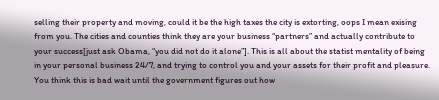selling their property and moving, could it be the high taxes the city is extorting, oops I mean exising from you. The cities and counties think they are your business “partners” and actually contribute to your success[just ask Obama, “you did not do it alone”]. This is all about the statist mentality of being in your personal business 24/7, and trying to control you and your assets for their profit and pleasure. You think this is bad wait until the government figures out how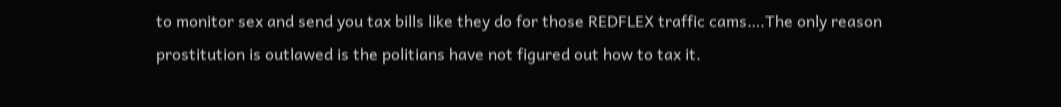to monitor sex and send you tax bills like they do for those REDFLEX traffic cams….The only reason prostitution is outlawed is the politians have not figured out how to tax it.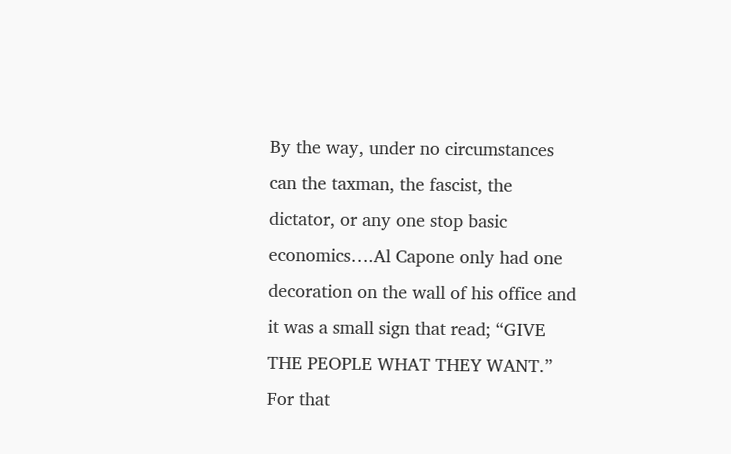By the way, under no circumstances can the taxman, the fascist, the dictator, or any one stop basic economics….Al Capone only had one decoration on the wall of his office and it was a small sign that read; “GIVE THE PEOPLE WHAT THEY WANT.” For that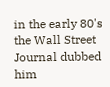in the early 80's the Wall Street Journal dubbed him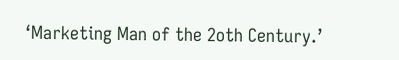‘Marketing Man of the 2oth Century.’